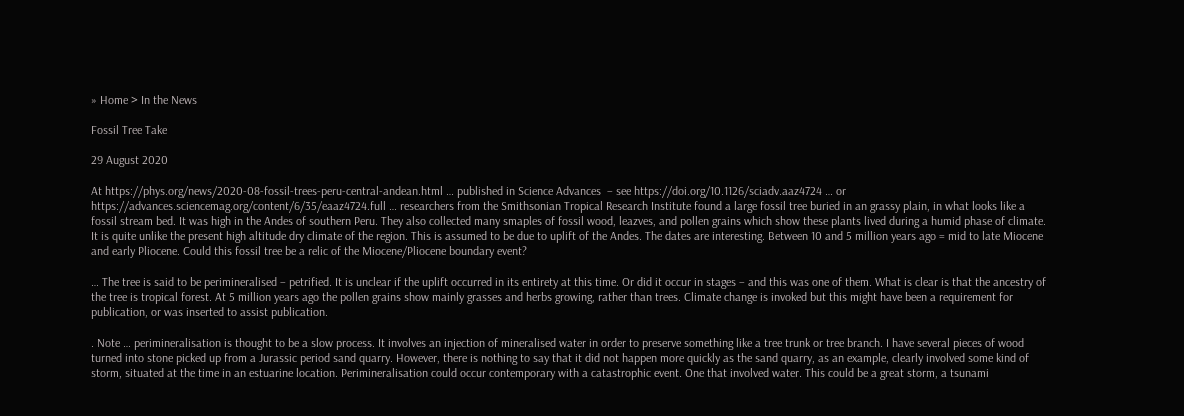» Home > In the News

Fossil Tree Take

29 August 2020

At https://phys.org/news/2020-08-fossil-trees-peru-central-andean.html … published in Science Advances  – see https://doi.org/10.1126/sciadv.aaz4724 … or https://advances.sciencemag.org/content/6/35/eaaz4724.full … researchers from the Smithsonian Tropical Research Institute found a large fossil tree buried in an grassy plain, in what looks like a fossil stream bed. It was high in the Andes of southern Peru. They also collected many smaples of fossil wood, leazves, and pollen grains which show these plants lived during a humid phase of climate. It is quite unlike the present high altitude dry climate of the region. This is assumed to be due to uplift of the Andes. The dates are interesting. Between 10 and 5 million years ago = mid to late Miocene and early Pliocene. Could this fossil tree be a relic of the Miocene/Pliocene boundary event?

… The tree is said to be perimineralised – petrified. It is unclear if the uplift occurred in its entirety at this time. Or did it occur in stages – and this was one of them. What is clear is that the ancestry of the tree is tropical forest. At 5 million years ago the pollen grains show mainly grasses and herbs growing, rather than trees. Climate change is invoked but this might have been a requirement for publication, or was inserted to assist publication.

. Note … perimineralisation is thought to be a slow process. It involves an injection of mineralised water in order to preserve something like a tree trunk or tree branch. I have several pieces of wood turned into stone picked up from a Jurassic period sand quarry. However, there is nothing to say that it did not happen more quickly as the sand quarry, as an example, clearly involved some kind of storm, situated at the time in an estuarine location. Perimineralisation could occur contemporary with a catastrophic event. One that involved water. This could be a great storm, a tsunami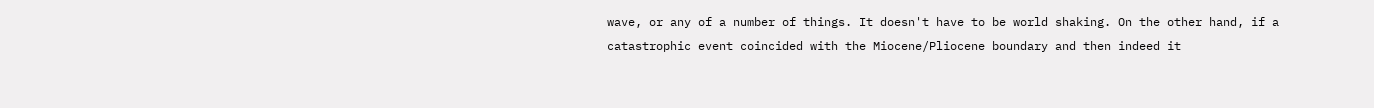wave, or any of a number of things. It doesn't have to be world shaking. On the other hand, if a catastrophic event coincided with the Miocene/Pliocene boundary and then indeed it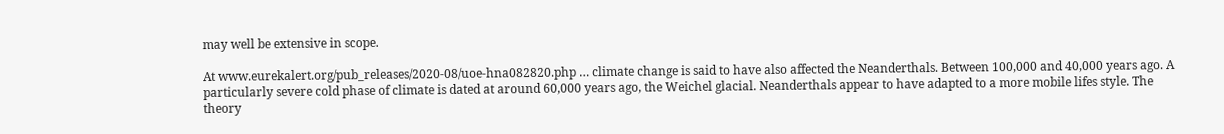may well be extensive in scope.

At www.eurekalert.org/pub_releases/2020-08/uoe-hna082820.php … climate change is said to have also affected the Neanderthals. Between 100,000 and 40,000 years ago. A particularly severe cold phase of climate is dated at around 60,000 years ago, the Weichel glacial. Neanderthals appear to have adapted to a more mobile lifes style. The theory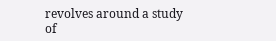revolves around a study of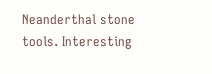Neanderthal stone tools. Interesting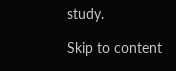study.

Skip to content